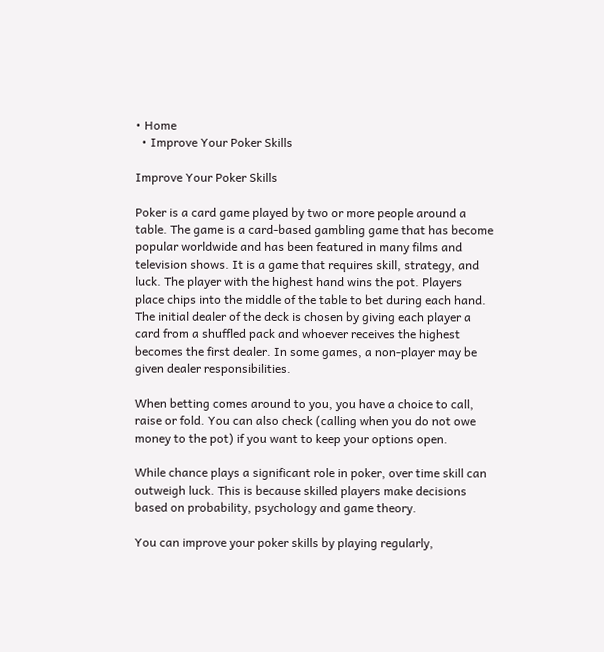• Home
  • Improve Your Poker Skills

Improve Your Poker Skills

Poker is a card game played by two or more people around a table. The game is a card-based gambling game that has become popular worldwide and has been featured in many films and television shows. It is a game that requires skill, strategy, and luck. The player with the highest hand wins the pot. Players place chips into the middle of the table to bet during each hand. The initial dealer of the deck is chosen by giving each player a card from a shuffled pack and whoever receives the highest becomes the first dealer. In some games, a non-player may be given dealer responsibilities.

When betting comes around to you, you have a choice to call, raise or fold. You can also check (calling when you do not owe money to the pot) if you want to keep your options open.

While chance plays a significant role in poker, over time skill can outweigh luck. This is because skilled players make decisions based on probability, psychology and game theory.

You can improve your poker skills by playing regularly,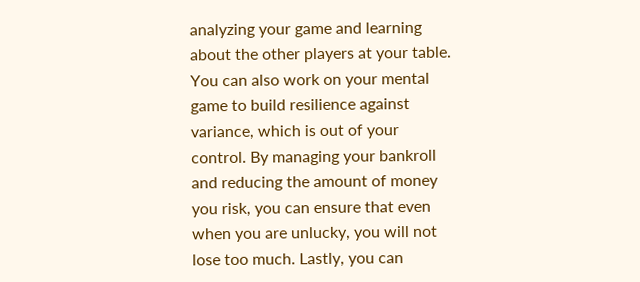analyzing your game and learning about the other players at your table. You can also work on your mental game to build resilience against variance, which is out of your control. By managing your bankroll and reducing the amount of money you risk, you can ensure that even when you are unlucky, you will not lose too much. Lastly, you can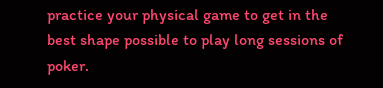practice your physical game to get in the best shape possible to play long sessions of poker.